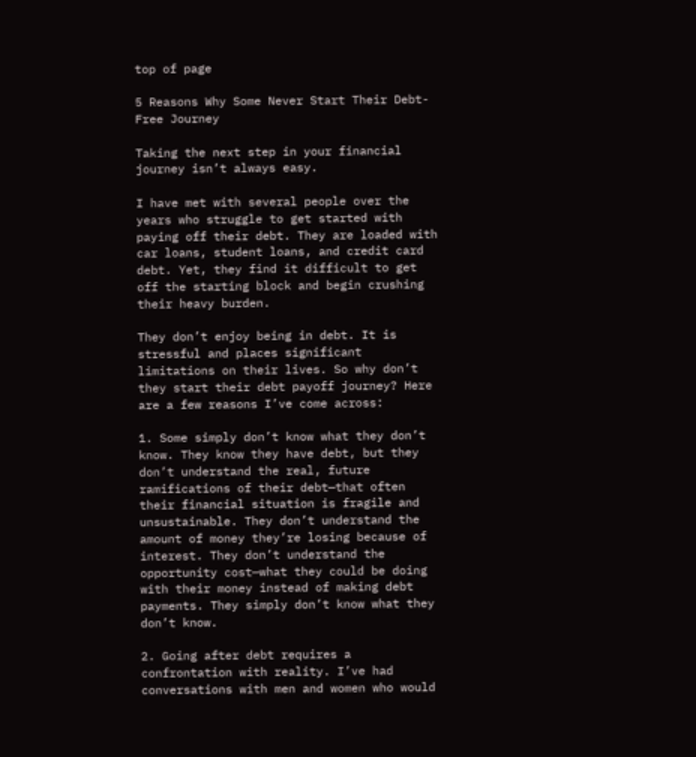top of page

5 Reasons Why Some Never Start Their Debt-Free Journey

Taking the next step in your financial journey isn’t always easy.

I have met with several people over the years who struggle to get started with paying off their debt. They are loaded with car loans, student loans, and credit card debt. Yet, they find it difficult to get off the starting block and begin crushing their heavy burden.

They don’t enjoy being in debt. It is stressful and places significant limitations on their lives. So why don’t they start their debt payoff journey? Here are a few reasons I’ve come across:

1. Some simply don’t know what they don’t know. They know they have debt, but they don’t understand the real, future ramifications of their debt—that often their financial situation is fragile and unsustainable. They don’t understand the amount of money they’re losing because of interest. They don’t understand the opportunity cost—what they could be doing with their money instead of making debt payments. They simply don’t know what they don’t know.

2. Going after debt requires a confrontation with reality. I’ve had conversations with men and women who would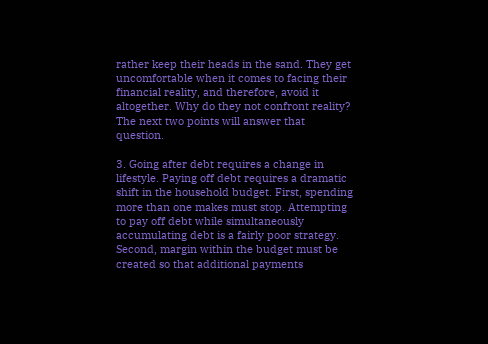rather keep their heads in the sand. They get uncomfortable when it comes to facing their financial reality, and therefore, avoid it altogether. Why do they not confront reality? The next two points will answer that question.

3. Going after debt requires a change in lifestyle. Paying off debt requires a dramatic shift in the household budget. First, spending more than one makes must stop. Attempting to pay off debt while simultaneously accumulating debt is a fairly poor strategy. Second, margin within the budget must be created so that additional payments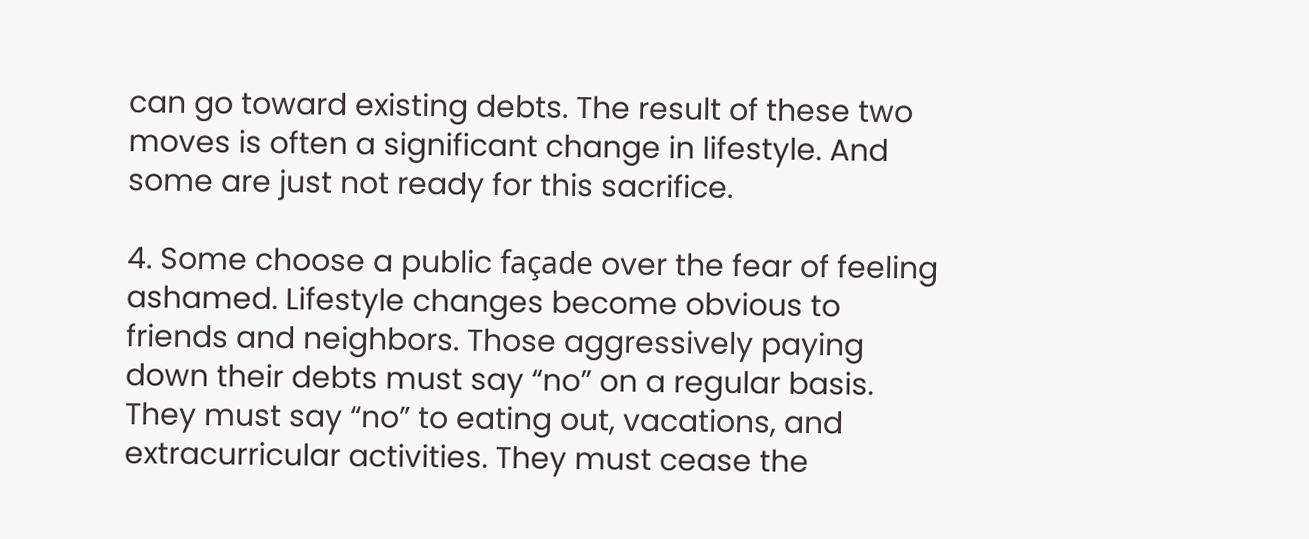can go toward existing debts. The result of these two moves is often a significant change in lifestyle. And some are just not ready for this sacrifice.

4. Some choose a public façade over the fear of feeling ashamed. Lifestyle changes become obvious to friends and neighbors. Those aggressively paying down their debts must say “no” on a regular basis. They must say “no” to eating out, vacations, and extracurricular activities. They must cease the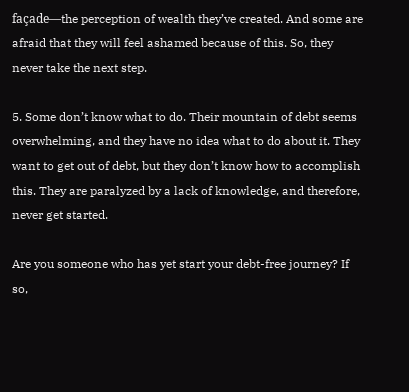façade—the perception of wealth they’ve created. And some are afraid that they will feel ashamed because of this. So, they never take the next step.

5. Some don’t know what to do. Their mountain of debt seems overwhelming, and they have no idea what to do about it. They want to get out of debt, but they don’t know how to accomplish this. They are paralyzed by a lack of knowledge, and therefore, never get started.

Are you someone who has yet start your debt-free journey? If so,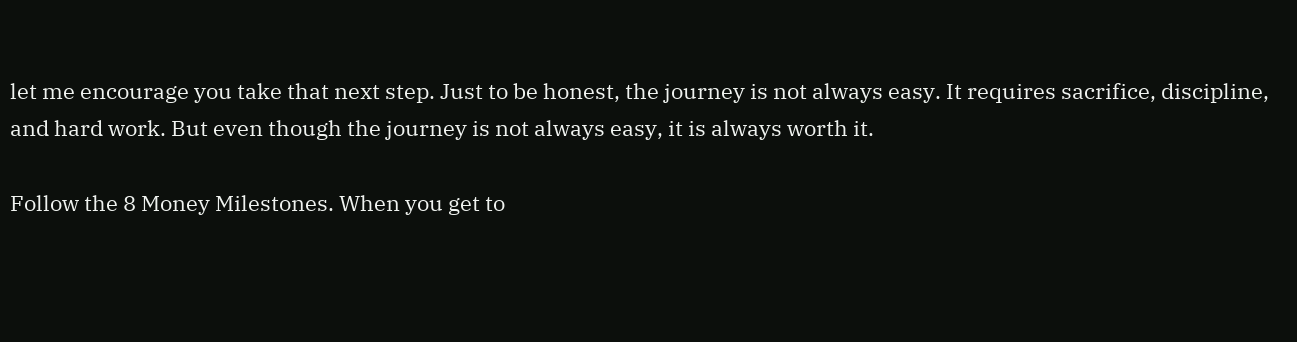let me encourage you take that next step. Just to be honest, the journey is not always easy. It requires sacrifice, discipline, and hard work. But even though the journey is not always easy, it is always worth it.

Follow the 8 Money Milestones. When you get to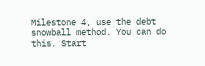Milestone 4, use the debt snowball method. You can do this. Start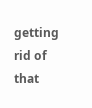getting rid of that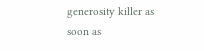generosity killer as soon as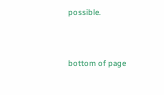possible.


bottom of page